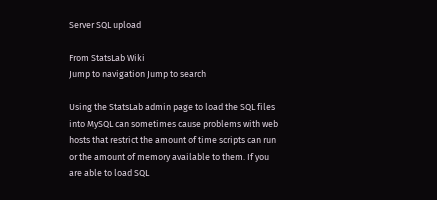Server SQL upload

From StatsLab Wiki
Jump to navigation Jump to search

Using the StatsLab admin page to load the SQL files into MySQL can sometimes cause problems with web hosts that restrict the amount of time scripts can run or the amount of memory available to them. If you are able to load SQL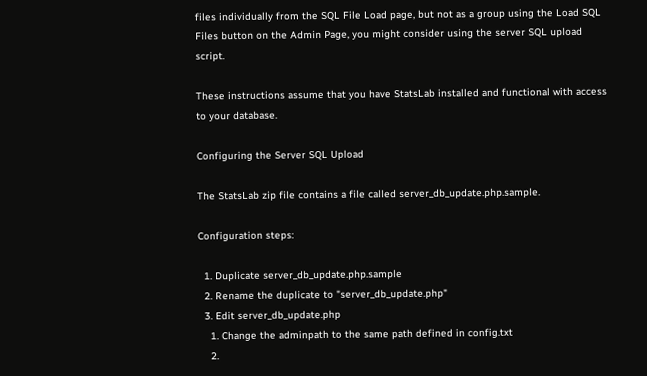files individually from the SQL File Load page, but not as a group using the Load SQL Files button on the Admin Page, you might consider using the server SQL upload script.

These instructions assume that you have StatsLab installed and functional with access to your database.

Configuring the Server SQL Upload

The StatsLab zip file contains a file called server_db_update.php.sample.

Configuration steps:

  1. Duplicate server_db_update.php.sample
  2. Rename the duplicate to "server_db_update.php"
  3. Edit server_db_update.php
    1. Change the adminpath to the same path defined in config.txt
    2.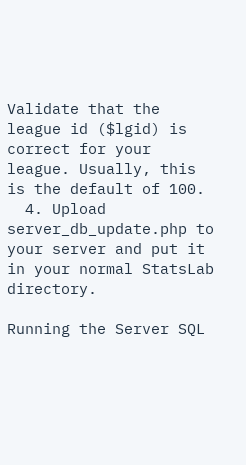Validate that the league id ($lgid) is correct for your league. Usually, this is the default of 100.
  4. Upload server_db_update.php to your server and put it in your normal StatsLab directory.

Running the Server SQL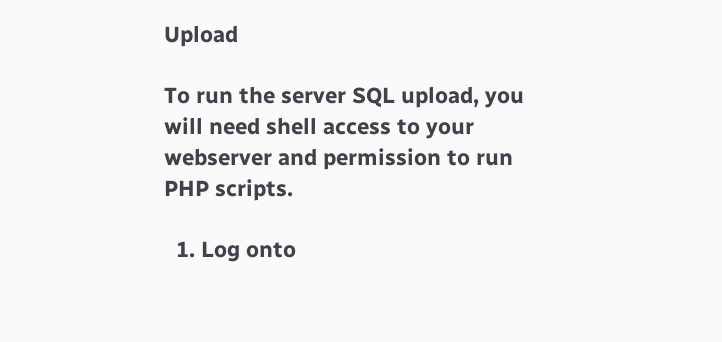Upload

To run the server SQL upload, you will need shell access to your webserver and permission to run PHP scripts.

  1. Log onto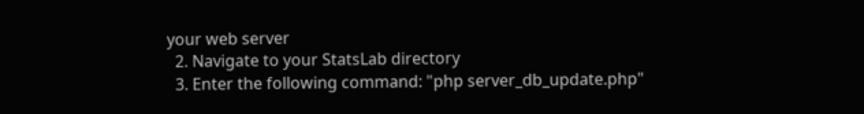your web server
  2. Navigate to your StatsLab directory
  3. Enter the following command: "php server_db_update.php"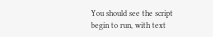You should see the script begin to run, with text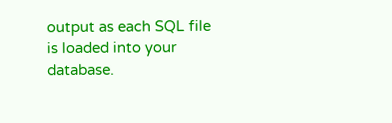output as each SQL file is loaded into your database.